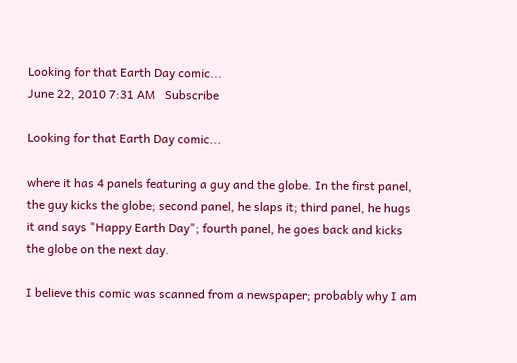Looking for that Earth Day comic...
June 22, 2010 7:31 AM   Subscribe

Looking for that Earth Day comic...

where it has 4 panels featuring a guy and the globe. In the first panel, the guy kicks the globe; second panel, he slaps it; third panel, he hugs it and says "Happy Earth Day"; fourth panel, he goes back and kicks the globe on the next day.

I believe this comic was scanned from a newspaper; probably why I am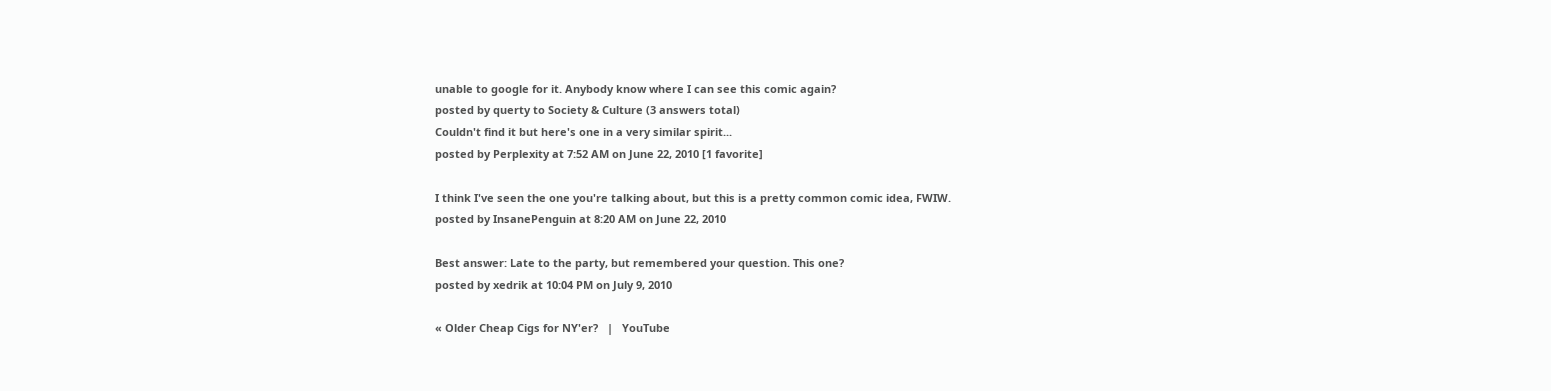unable to google for it. Anybody know where I can see this comic again?
posted by querty to Society & Culture (3 answers total)
Couldn't find it but here's one in a very similar spirit...
posted by Perplexity at 7:52 AM on June 22, 2010 [1 favorite]

I think I've seen the one you're talking about, but this is a pretty common comic idea, FWIW.
posted by InsanePenguin at 8:20 AM on June 22, 2010

Best answer: Late to the party, but remembered your question. This one?
posted by xedrik at 10:04 PM on July 9, 2010

« Older Cheap Cigs for NY'er?   |   YouTube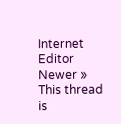Internet Editor Newer »
This thread is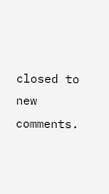closed to new comments.